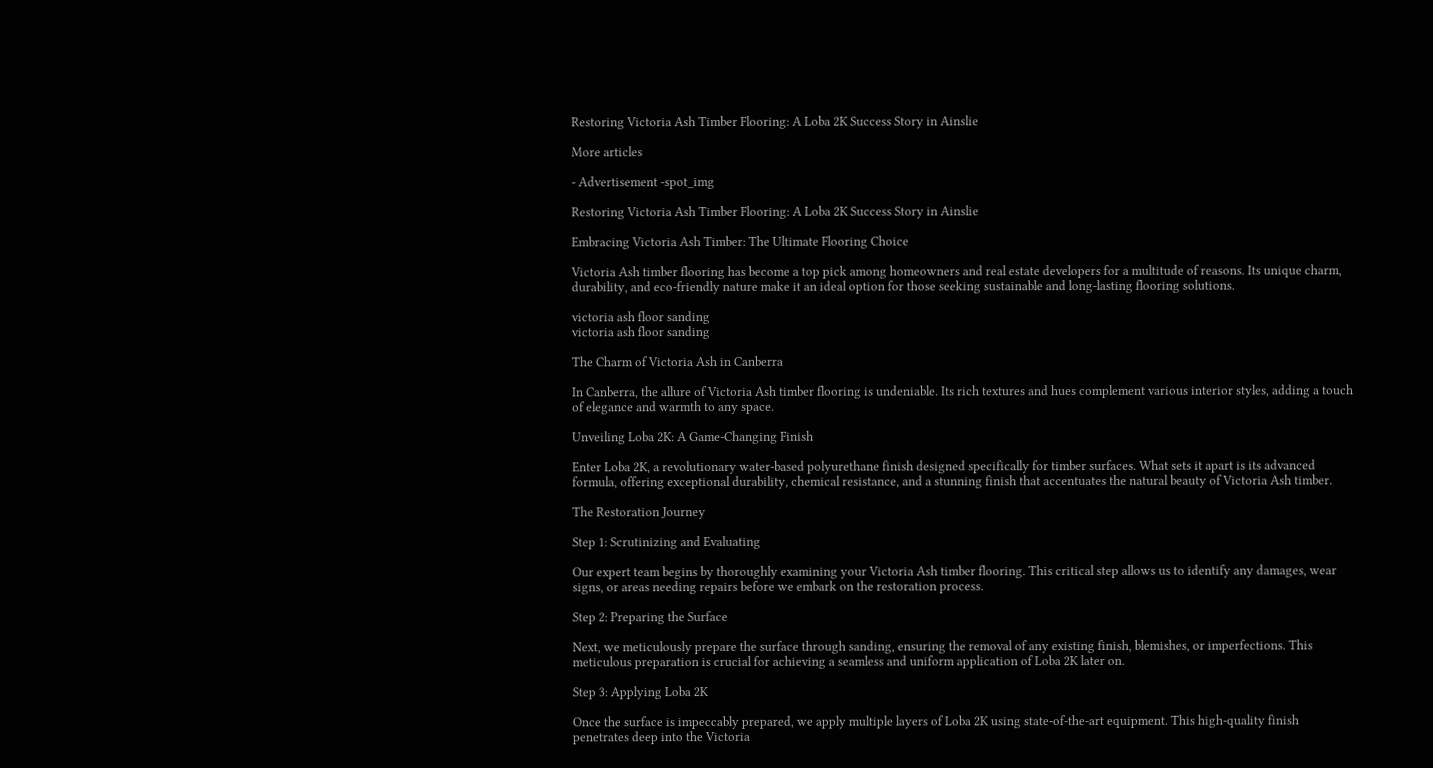Restoring Victoria Ash Timber Flooring: A Loba 2K Success Story in Ainslie

More articles

- Advertisement -spot_img

Restoring Victoria Ash Timber Flooring: A Loba 2K Success Story in Ainslie

Embracing Victoria Ash Timber: The Ultimate Flooring Choice

Victoria Ash timber flooring has become a top pick among homeowners and real estate developers for a multitude of reasons. Its unique charm, durability, and eco-friendly nature make it an ideal option for those seeking sustainable and long-lasting flooring solutions.

victoria ash floor sanding
victoria ash floor sanding

The Charm of Victoria Ash in Canberra

In Canberra, the allure of Victoria Ash timber flooring is undeniable. Its rich textures and hues complement various interior styles, adding a touch of elegance and warmth to any space.

Unveiling Loba 2K: A Game-Changing Finish

Enter Loba 2K, a revolutionary water-based polyurethane finish designed specifically for timber surfaces. What sets it apart is its advanced formula, offering exceptional durability, chemical resistance, and a stunning finish that accentuates the natural beauty of Victoria Ash timber.

The Restoration Journey

Step 1: Scrutinizing and Evaluating

Our expert team begins by thoroughly examining your Victoria Ash timber flooring. This critical step allows us to identify any damages, wear signs, or areas needing repairs before we embark on the restoration process.

Step 2: Preparing the Surface

Next, we meticulously prepare the surface through sanding, ensuring the removal of any existing finish, blemishes, or imperfections. This meticulous preparation is crucial for achieving a seamless and uniform application of Loba 2K later on.

Step 3: Applying Loba 2K

Once the surface is impeccably prepared, we apply multiple layers of Loba 2K using state-of-the-art equipment. This high-quality finish penetrates deep into the Victoria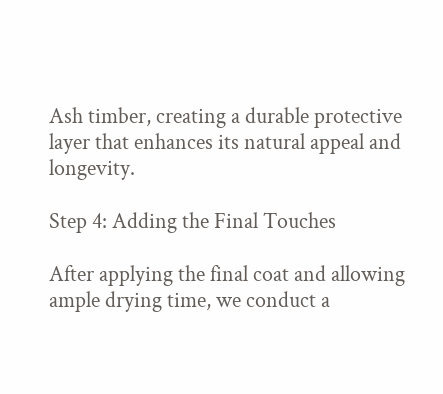Ash timber, creating a durable protective layer that enhances its natural appeal and longevity.

Step 4: Adding the Final Touches

After applying the final coat and allowing ample drying time, we conduct a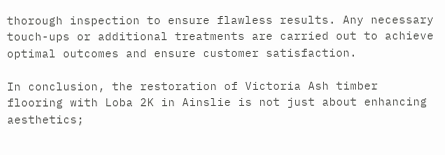thorough inspection to ensure flawless results. Any necessary touch-ups or additional treatments are carried out to achieve optimal outcomes and ensure customer satisfaction.

In conclusion, the restoration of Victoria Ash timber flooring with Loba 2K in Ainslie is not just about enhancing aesthetics;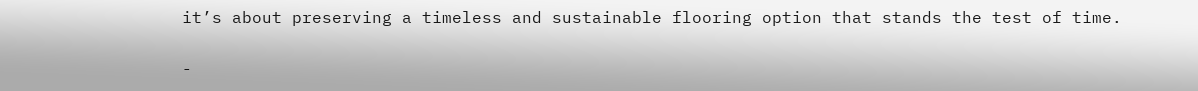it’s about preserving a timeless and sustainable flooring option that stands the test of time.

-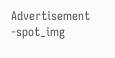Advertisement -spot_img